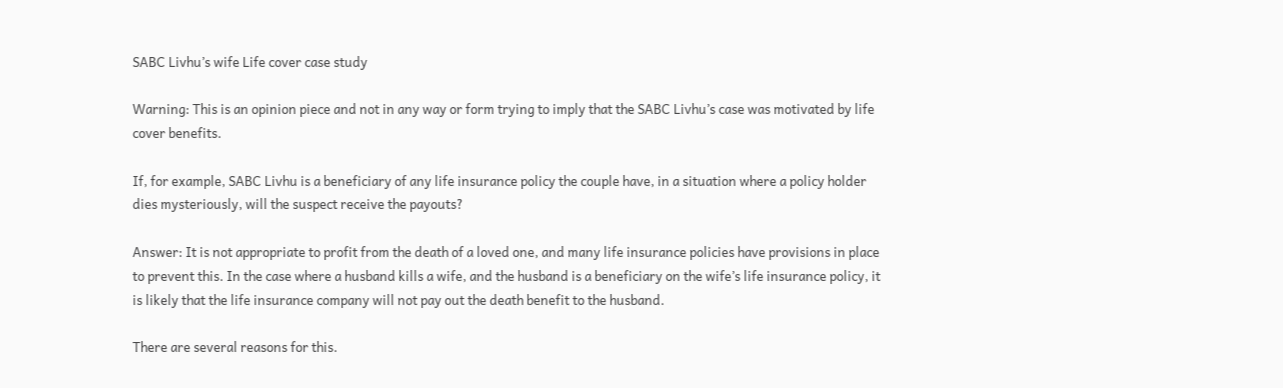SABC Livhu’s wife Life cover case study

Warning: This is an opinion piece and not in any way or form trying to imply that the SABC Livhu’s case was motivated by life cover benefits.

If, for example, SABC Livhu is a beneficiary of any life insurance policy the couple have, in a situation where a policy holder dies mysteriously, will the suspect receive the payouts?

Answer: It is not appropriate to profit from the death of a loved one, and many life insurance policies have provisions in place to prevent this. In the case where a husband kills a wife, and the husband is a beneficiary on the wife’s life insurance policy, it is likely that the life insurance company will not pay out the death benefit to the husband.

There are several reasons for this.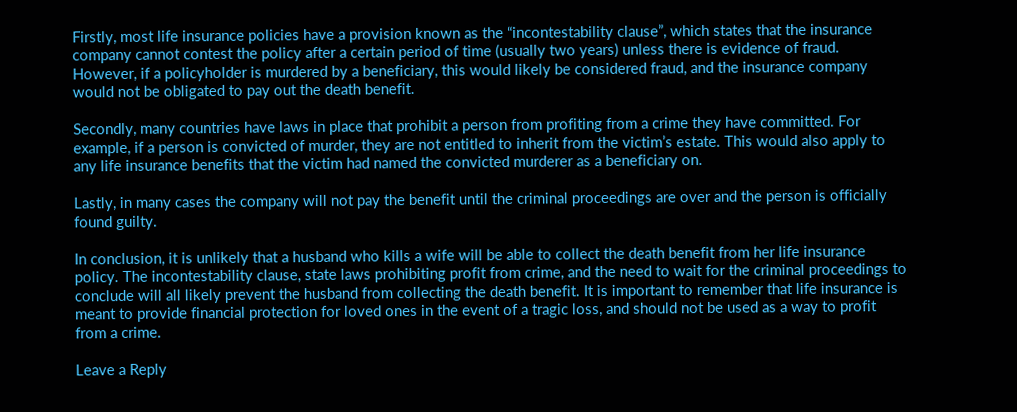Firstly, most life insurance policies have a provision known as the “incontestability clause”, which states that the insurance company cannot contest the policy after a certain period of time (usually two years) unless there is evidence of fraud. However, if a policyholder is murdered by a beneficiary, this would likely be considered fraud, and the insurance company would not be obligated to pay out the death benefit.

Secondly, many countries have laws in place that prohibit a person from profiting from a crime they have committed. For example, if a person is convicted of murder, they are not entitled to inherit from the victim’s estate. This would also apply to any life insurance benefits that the victim had named the convicted murderer as a beneficiary on.

Lastly, in many cases the company will not pay the benefit until the criminal proceedings are over and the person is officially found guilty.

In conclusion, it is unlikely that a husband who kills a wife will be able to collect the death benefit from her life insurance policy. The incontestability clause, state laws prohibiting profit from crime, and the need to wait for the criminal proceedings to conclude will all likely prevent the husband from collecting the death benefit. It is important to remember that life insurance is meant to provide financial protection for loved ones in the event of a tragic loss, and should not be used as a way to profit from a crime.

Leave a Reply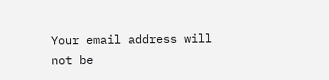Your email address will not be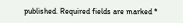published. Required fields are marked *